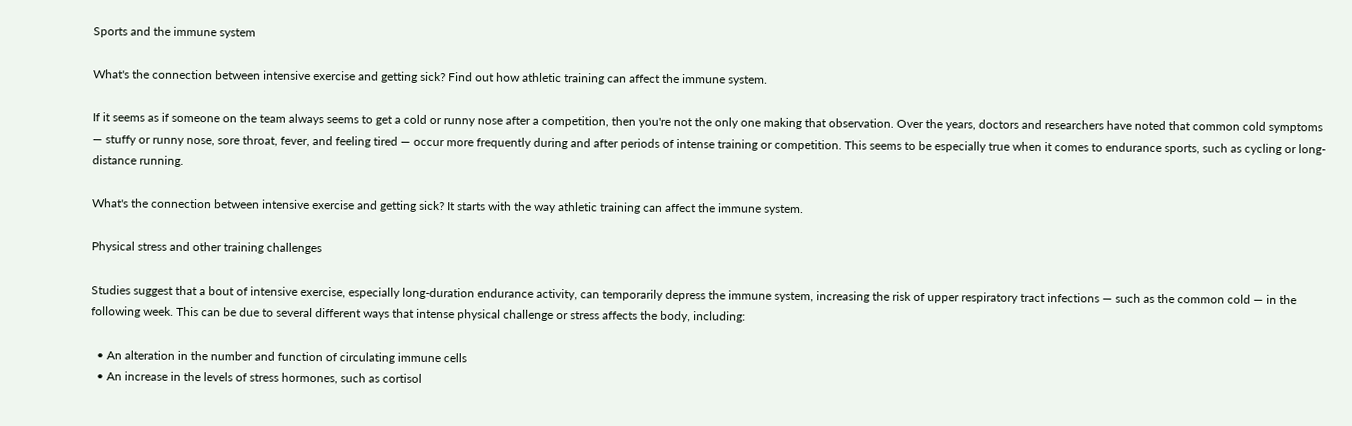Sports and the immune system

What's the connection between intensive exercise and getting sick? Find out how athletic training can affect the immune system.

If it seems as if someone on the team always seems to get a cold or runny nose after a competition, then you're not the only one making that observation. Over the years, doctors and researchers have noted that common cold symptoms — stuffy or runny nose, sore throat, fever, and feeling tired — occur more frequently during and after periods of intense training or competition. This seems to be especially true when it comes to endurance sports, such as cycling or long-distance running.

What's the connection between intensive exercise and getting sick? It starts with the way athletic training can affect the immune system.

Physical stress and other training challenges

Studies suggest that a bout of intensive exercise, especially long-duration endurance activity, can temporarily depress the immune system, increasing the risk of upper respiratory tract infections — such as the common cold — in the following week. This can be due to several different ways that intense physical challenge or stress affects the body, including:

  • An alteration in the number and function of circulating immune cells
  • An increase in the levels of stress hormones, such as cortisol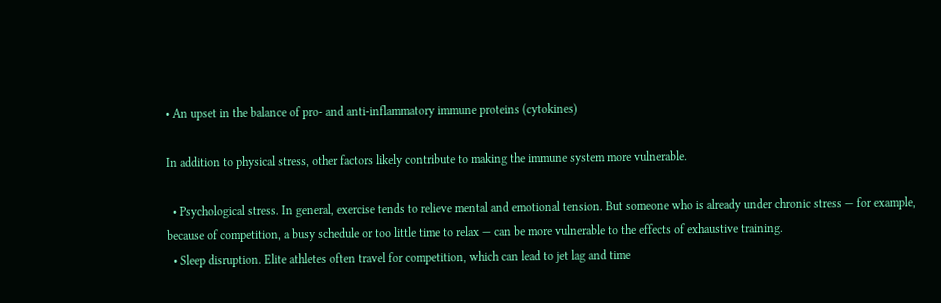• An upset in the balance of pro- and anti-inflammatory immune proteins (cytokines)

In addition to physical stress, other factors likely contribute to making the immune system more vulnerable.

  • Psychological stress. In general, exercise tends to relieve mental and emotional tension. But someone who is already under chronic stress — for example, because of competition, a busy schedule or too little time to relax — can be more vulnerable to the effects of exhaustive training.
  • Sleep disruption. Elite athletes often travel for competition, which can lead to jet lag and time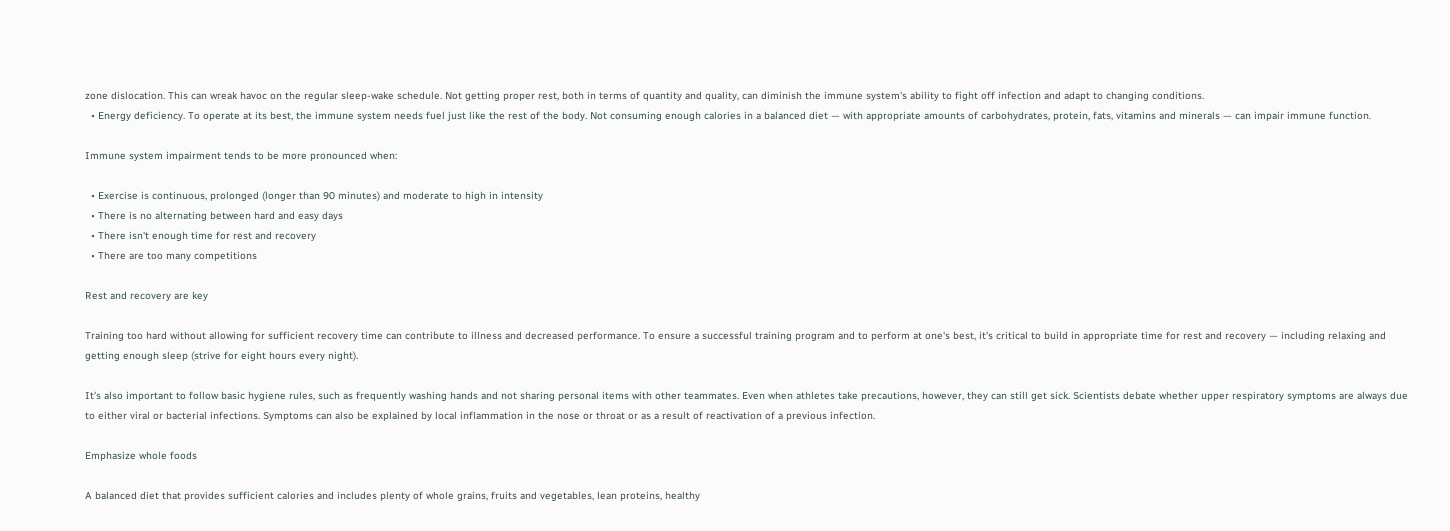zone dislocation. This can wreak havoc on the regular sleep-wake schedule. Not getting proper rest, both in terms of quantity and quality, can diminish the immune system's ability to fight off infection and adapt to changing conditions.
  • Energy deficiency. To operate at its best, the immune system needs fuel just like the rest of the body. Not consuming enough calories in a balanced diet — with appropriate amounts of carbohydrates, protein, fats, vitamins and minerals — can impair immune function.

Immune system impairment tends to be more pronounced when:

  • Exercise is continuous, prolonged (longer than 90 minutes) and moderate to high in intensity
  • There is no alternating between hard and easy days
  • There isn't enough time for rest and recovery
  • There are too many competitions

Rest and recovery are key

Training too hard without allowing for sufficient recovery time can contribute to illness and decreased performance. To ensure a successful training program and to perform at one's best, it's critical to build in appropriate time for rest and recovery — including relaxing and getting enough sleep (strive for eight hours every night).

It's also important to follow basic hygiene rules, such as frequently washing hands and not sharing personal items with other teammates. Even when athletes take precautions, however, they can still get sick. Scientists debate whether upper respiratory symptoms are always due to either viral or bacterial infections. Symptoms can also be explained by local inflammation in the nose or throat or as a result of reactivation of a previous infection.

Emphasize whole foods

A balanced diet that provides sufficient calories and includes plenty of whole grains, fruits and vegetables, lean proteins, healthy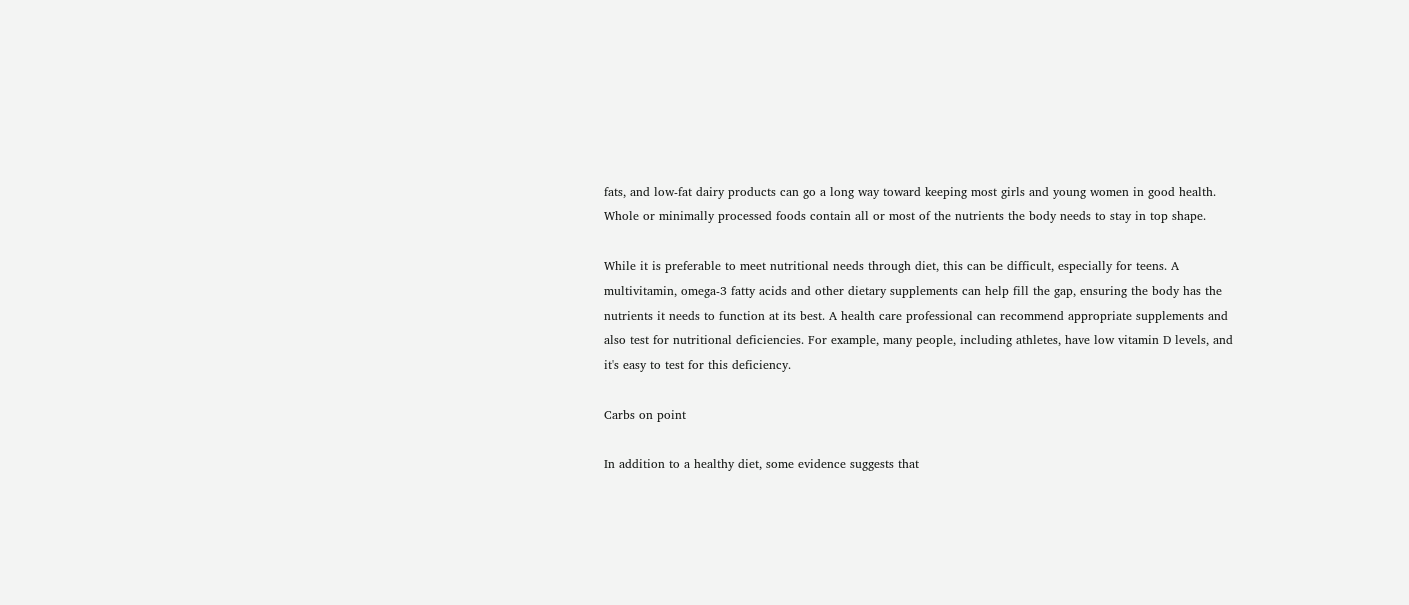fats, and low-fat dairy products can go a long way toward keeping most girls and young women in good health. Whole or minimally processed foods contain all or most of the nutrients the body needs to stay in top shape.

While it is preferable to meet nutritional needs through diet, this can be difficult, especially for teens. A multivitamin, omega-3 fatty acids and other dietary supplements can help fill the gap, ensuring the body has the nutrients it needs to function at its best. A health care professional can recommend appropriate supplements and also test for nutritional deficiencies. For example, many people, including athletes, have low vitamin D levels, and it's easy to test for this deficiency.

Carbs on point

In addition to a healthy diet, some evidence suggests that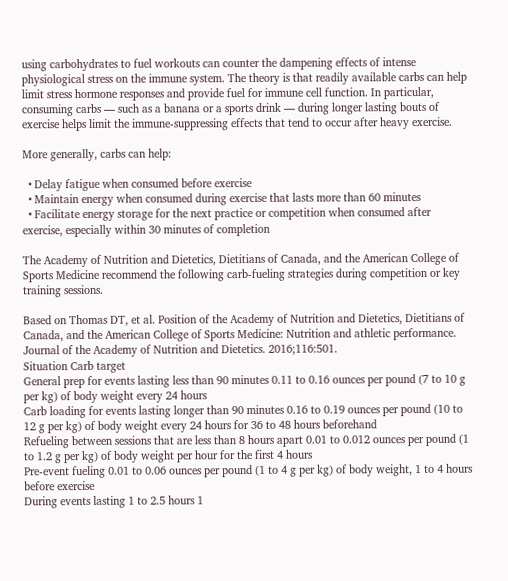using carbohydrates to fuel workouts can counter the dampening effects of intense physiological stress on the immune system. The theory is that readily available carbs can help limit stress hormone responses and provide fuel for immune cell function. In particular, consuming carbs — such as a banana or a sports drink — during longer lasting bouts of exercise helps limit the immune-suppressing effects that tend to occur after heavy exercise.

More generally, carbs can help:

  • Delay fatigue when consumed before exercise
  • Maintain energy when consumed during exercise that lasts more than 60 minutes
  • Facilitate energy storage for the next practice or competition when consumed after exercise, especially within 30 minutes of completion

The Academy of Nutrition and Dietetics, Dietitians of Canada, and the American College of Sports Medicine recommend the following carb-fueling strategies during competition or key training sessions.

Based on Thomas DT, et al. Position of the Academy of Nutrition and Dietetics, Dietitians of Canada, and the American College of Sports Medicine: Nutrition and athletic performance. Journal of the Academy of Nutrition and Dietetics. 2016;116:501.
Situation Carb target
General prep for events lasting less than 90 minutes 0.11 to 0.16 ounces per pound (7 to 10 g per kg) of body weight every 24 hours
Carb loading for events lasting longer than 90 minutes 0.16 to 0.19 ounces per pound (10 to 12 g per kg) of body weight every 24 hours for 36 to 48 hours beforehand
Refueling between sessions that are less than 8 hours apart 0.01 to 0.012 ounces per pound (1 to 1.2 g per kg) of body weight per hour for the first 4 hours
Pre-event fueling 0.01 to 0.06 ounces per pound (1 to 4 g per kg) of body weight, 1 to 4 hours before exercise
During events lasting 1 to 2.5 hours 1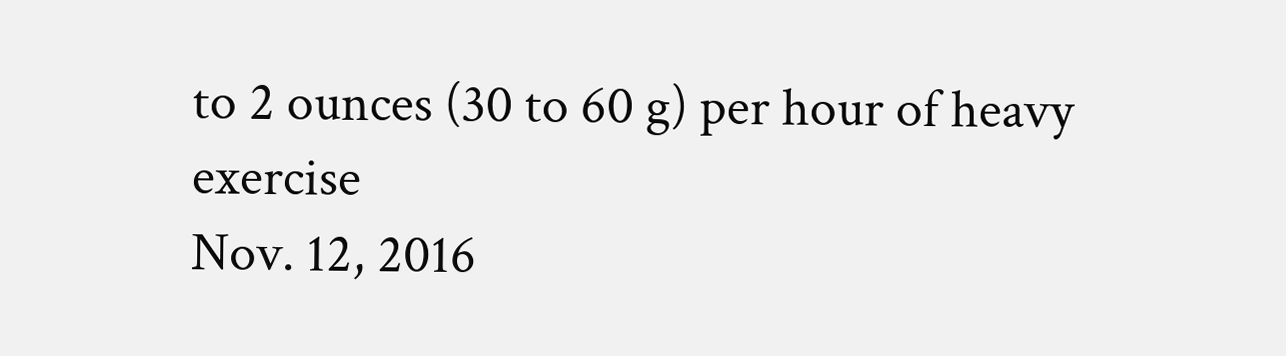to 2 ounces (30 to 60 g) per hour of heavy exercise
Nov. 12, 2016